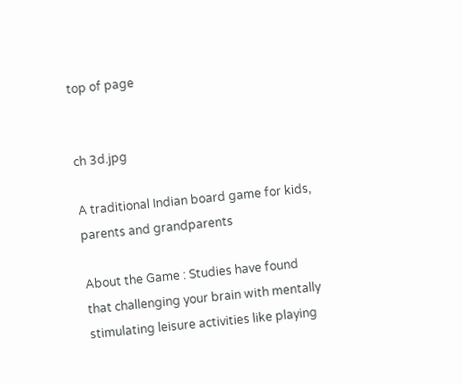top of page


ch 3d.jpg

A traditional Indian board game for kids, parents and grandparents

About the Game : Studies have found that challenging your brain with mentally stimulating leisure activities like playing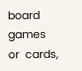board games or  cards,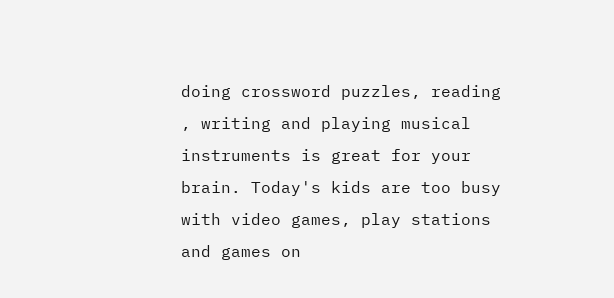doing crossword puzzles, reading , writing and playing musical instruments is great for your brain. Today's kids are too busy with video games, play stations and games on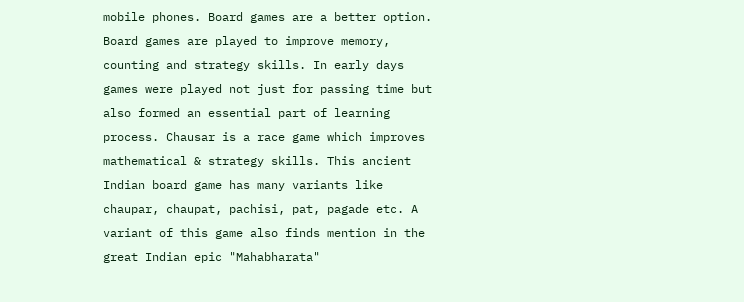mobile phones. Board games are a better option. Board games are played to improve memory, counting and strategy skills. In early days games were played not just for passing time but also formed an essential part of learning process. Chausar is a race game which improves mathematical & strategy skills. This ancient Indian board game has many variants like chaupar, chaupat, pachisi, pat, pagade etc. A variant of this game also finds mention in the great Indian epic "Mahabharata"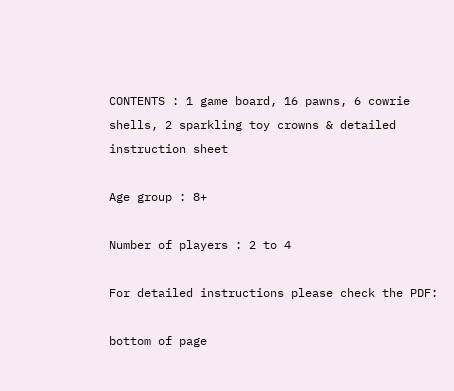CONTENTS : 1 game board, 16 pawns, 6 cowrie shells, 2 sparkling toy crowns & detailed instruction sheet

Age group : 8+

Number of players : 2 to 4

For detailed instructions please check the PDF:

bottom of page